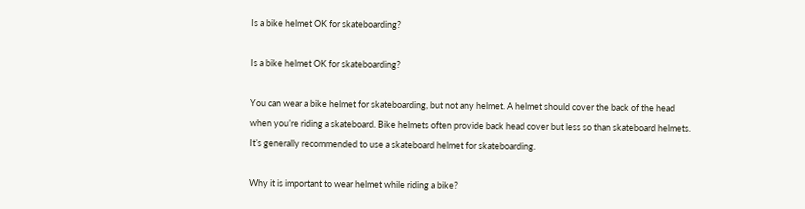Is a bike helmet OK for skateboarding?

Is a bike helmet OK for skateboarding?

You can wear a bike helmet for skateboarding, but not any helmet. A helmet should cover the back of the head when you’re riding a skateboard. Bike helmets often provide back head cover but less so than skateboard helmets. It’s generally recommended to use a skateboard helmet for skateboarding.

Why it is important to wear helmet while riding a bike?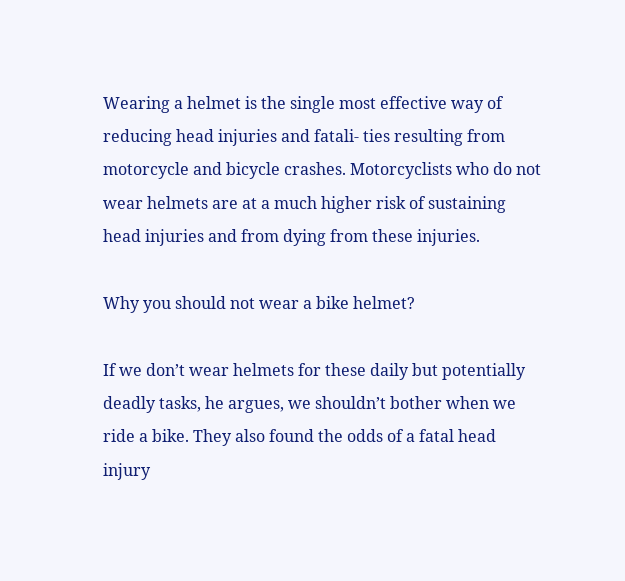Wearing a helmet is the single most effective way of reducing head injuries and fatali- ties resulting from motorcycle and bicycle crashes. Motorcyclists who do not wear helmets are at a much higher risk of sustaining head injuries and from dying from these injuries.

Why you should not wear a bike helmet?

If we don’t wear helmets for these daily but potentially deadly tasks, he argues, we shouldn’t bother when we ride a bike. They also found the odds of a fatal head injury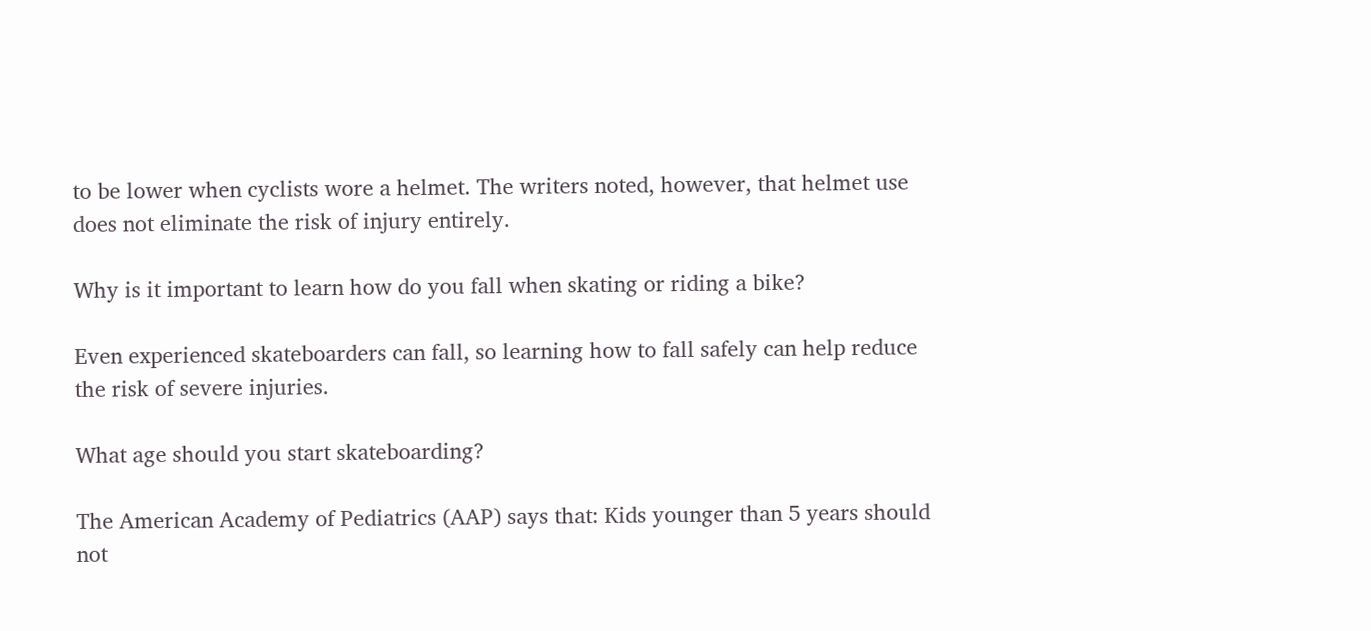to be lower when cyclists wore a helmet. The writers noted, however, that helmet use does not eliminate the risk of injury entirely.

Why is it important to learn how do you fall when skating or riding a bike?

Even experienced skateboarders can fall, so learning how to fall safely can help reduce the risk of severe injuries.

What age should you start skateboarding?

The American Academy of Pediatrics (AAP) says that: Kids younger than 5 years should not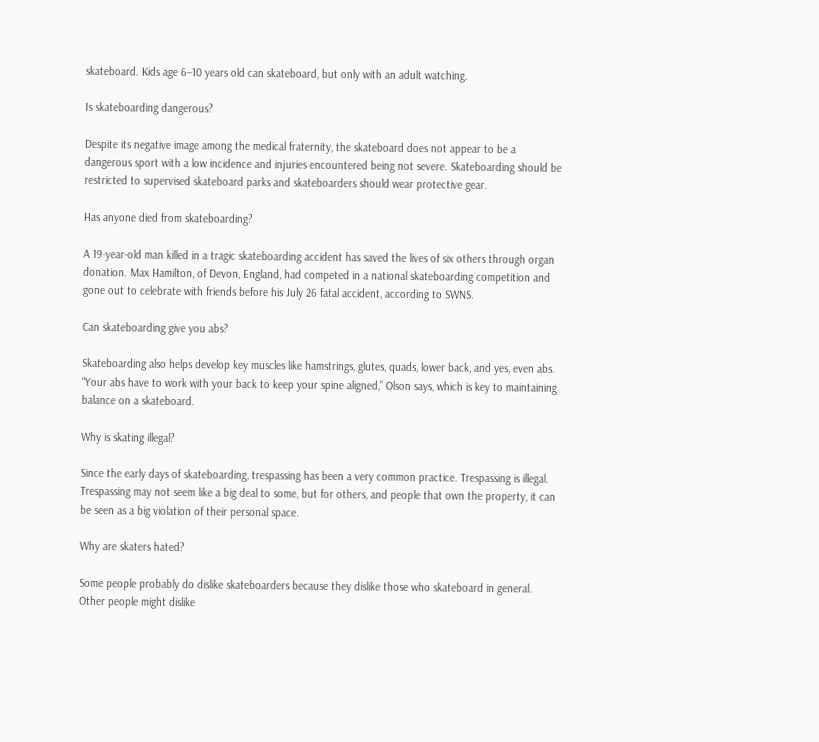skateboard. Kids age 6–10 years old can skateboard, but only with an adult watching.

Is skateboarding dangerous?

Despite its negative image among the medical fraternity, the skateboard does not appear to be a dangerous sport with a low incidence and injuries encountered being not severe. Skateboarding should be restricted to supervised skateboard parks and skateboarders should wear protective gear.

Has anyone died from skateboarding?

A 19-year-old man killed in a tragic skateboarding accident has saved the lives of six others through organ donation. Max Hamilton, of Devon, England, had competed in a national skateboarding competition and gone out to celebrate with friends before his July 26 fatal accident, according to SWNS.

Can skateboarding give you abs?

Skateboarding also helps develop key muscles like hamstrings, glutes, quads, lower back, and yes, even abs. “Your abs have to work with your back to keep your spine aligned,” Olson says, which is key to maintaining balance on a skateboard.

Why is skating illegal?

Since the early days of skateboarding, trespassing has been a very common practice. Trespassing is illegal. Trespassing may not seem like a big deal to some, but for others, and people that own the property, it can be seen as a big violation of their personal space.

Why are skaters hated?

Some people probably do dislike skateboarders because they dislike those who skateboard in general. Other people might dislike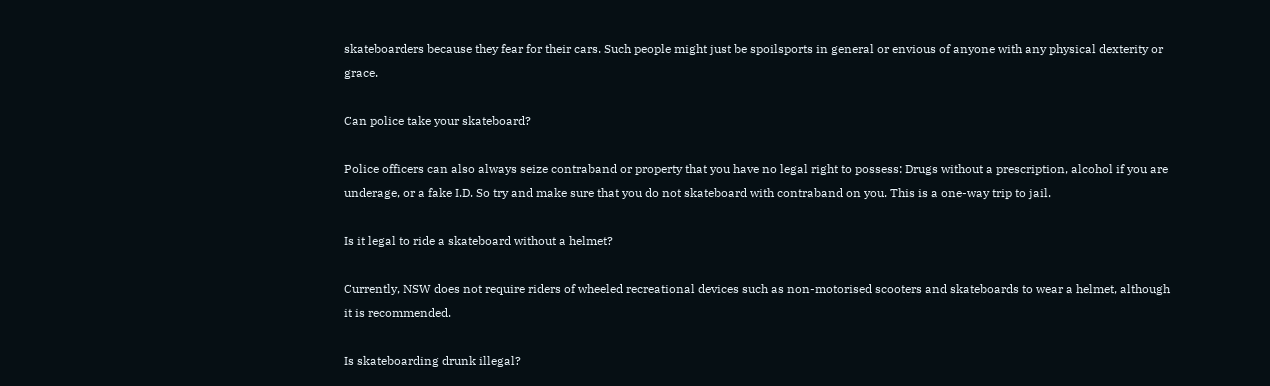skateboarders because they fear for their cars. Such people might just be spoilsports in general or envious of anyone with any physical dexterity or grace.

Can police take your skateboard?

Police officers can also always seize contraband or property that you have no legal right to possess: Drugs without a prescription, alcohol if you are underage, or a fake I.D. So try and make sure that you do not skateboard with contraband on you. This is a one-way trip to jail.

Is it legal to ride a skateboard without a helmet?

Currently, NSW does not require riders of wheeled recreational devices such as non-motorised scooters and skateboards to wear a helmet, although it is recommended.

Is skateboarding drunk illegal?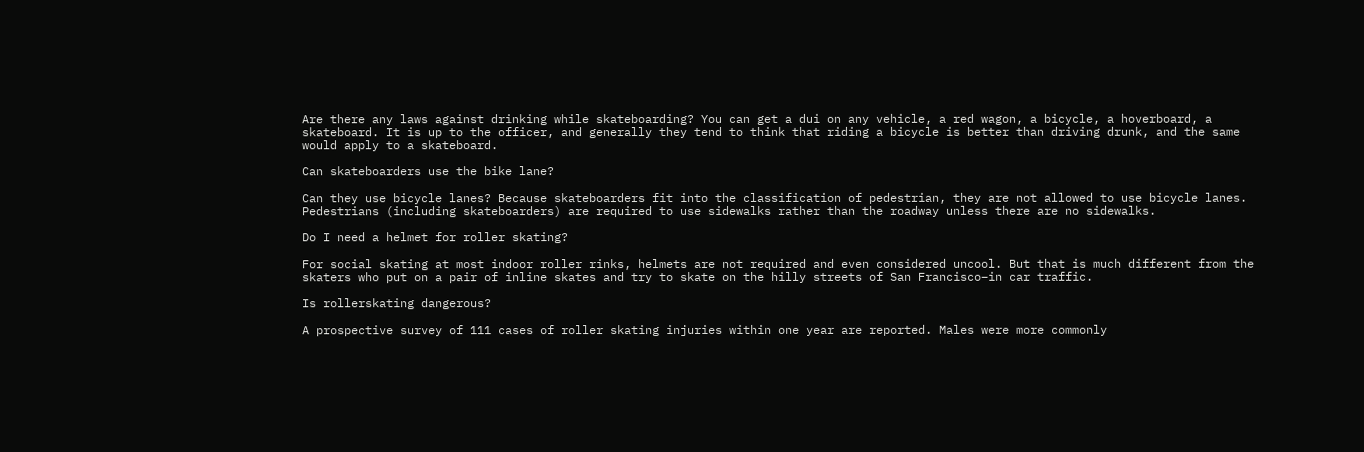Are there any laws against drinking while skateboarding? You can get a dui on any vehicle, a red wagon, a bicycle, a hoverboard, a skateboard. It is up to the officer, and generally they tend to think that riding a bicycle is better than driving drunk, and the same would apply to a skateboard.

Can skateboarders use the bike lane?

Can they use bicycle lanes? Because skateboarders fit into the classification of pedestrian, they are not allowed to use bicycle lanes. Pedestrians (including skateboarders) are required to use sidewalks rather than the roadway unless there are no sidewalks.

Do I need a helmet for roller skating?

For social skating at most indoor roller rinks, helmets are not required and even considered uncool. But that is much different from the skaters who put on a pair of inline skates and try to skate on the hilly streets of San Francisco–in car traffic.

Is rollerskating dangerous?

A prospective survey of 111 cases of roller skating injuries within one year are reported. Males were more commonly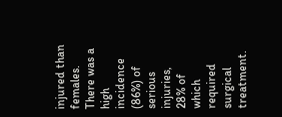injured than females. There was a high incidence (86%) of serious injuries, 28% of which required surgical treatment.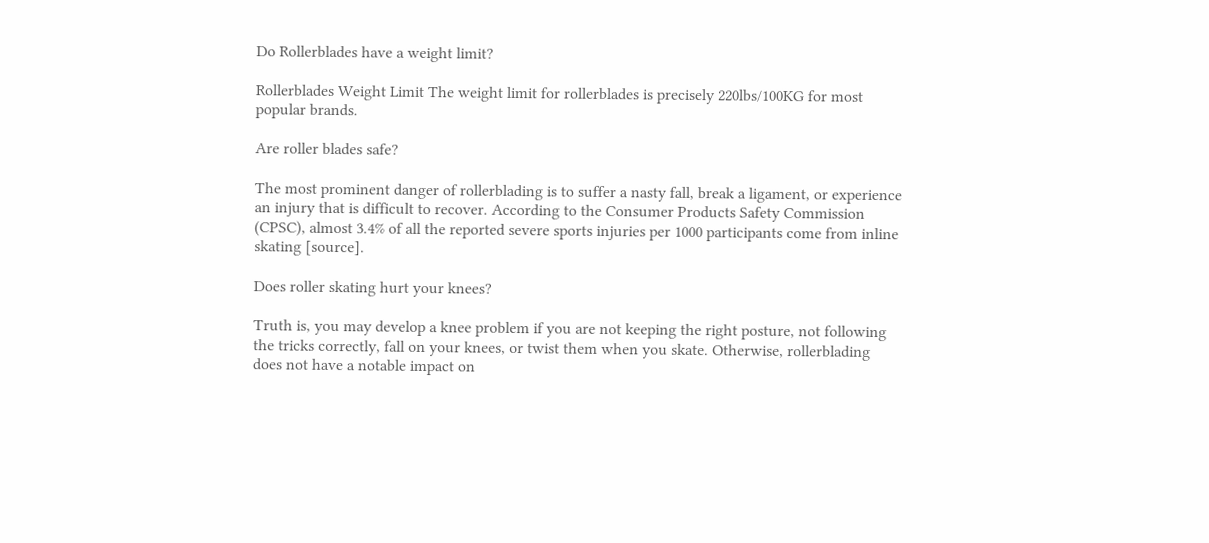Do Rollerblades have a weight limit?

Rollerblades Weight Limit The weight limit for rollerblades is precisely 220lbs/100KG for most popular brands.

Are roller blades safe?

The most prominent danger of rollerblading is to suffer a nasty fall, break a ligament, or experience an injury that is difficult to recover. According to the Consumer Products Safety Commission (CPSC), almost 3.4% of all the reported severe sports injuries per 1000 participants come from inline skating [source].

Does roller skating hurt your knees?

Truth is, you may develop a knee problem if you are not keeping the right posture, not following the tricks correctly, fall on your knees, or twist them when you skate. Otherwise, rollerblading does not have a notable impact on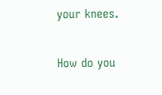your knees.

How do you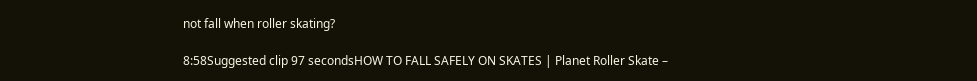not fall when roller skating?

8:58Suggested clip 97 secondsHOW TO FALL SAFELY ON SKATES | Planet Roller Skate –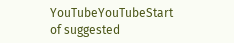YouTubeYouTubeStart of suggested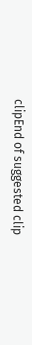clipEnd of suggested clip